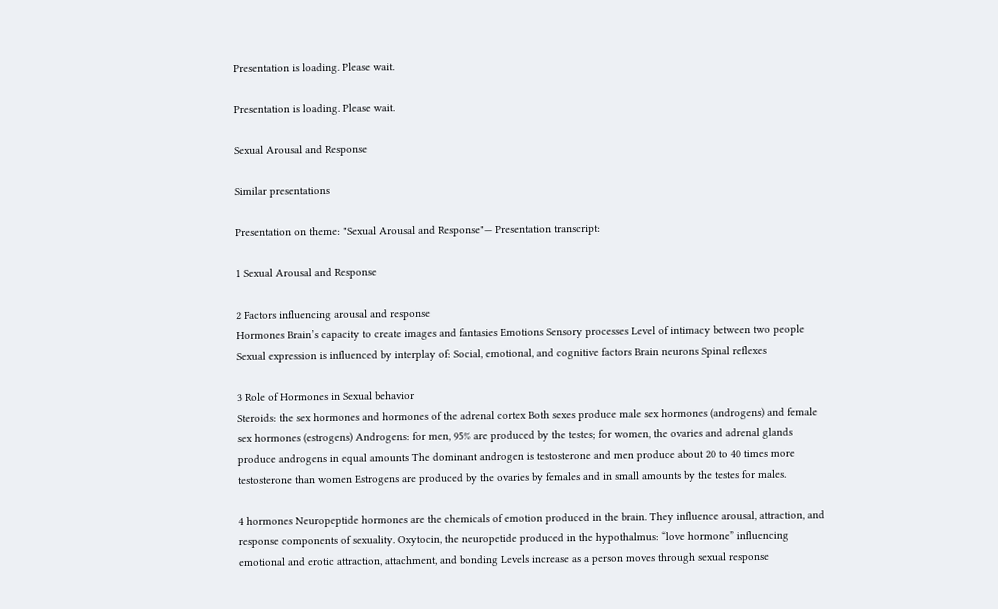Presentation is loading. Please wait.

Presentation is loading. Please wait.

Sexual Arousal and Response

Similar presentations

Presentation on theme: "Sexual Arousal and Response"— Presentation transcript:

1 Sexual Arousal and Response

2 Factors influencing arousal and response
Hormones Brain’s capacity to create images and fantasies Emotions Sensory processes Level of intimacy between two people Sexual expression is influenced by interplay of: Social, emotional, and cognitive factors Brain neurons Spinal reflexes

3 Role of Hormones in Sexual behavior
Steroids: the sex hormones and hormones of the adrenal cortex Both sexes produce male sex hormones (androgens) and female sex hormones (estrogens) Androgens: for men, 95% are produced by the testes; for women, the ovaries and adrenal glands produce androgens in equal amounts The dominant androgen is testosterone and men produce about 20 to 40 times more testosterone than women Estrogens are produced by the ovaries by females and in small amounts by the testes for males.

4 hormones Neuropeptide hormones are the chemicals of emotion produced in the brain. They influence arousal, attraction, and response components of sexuality. Oxytocin, the neuropetide produced in the hypothalmus: “love hormone” influencing emotional and erotic attraction, attachment, and bonding Levels increase as a person moves through sexual response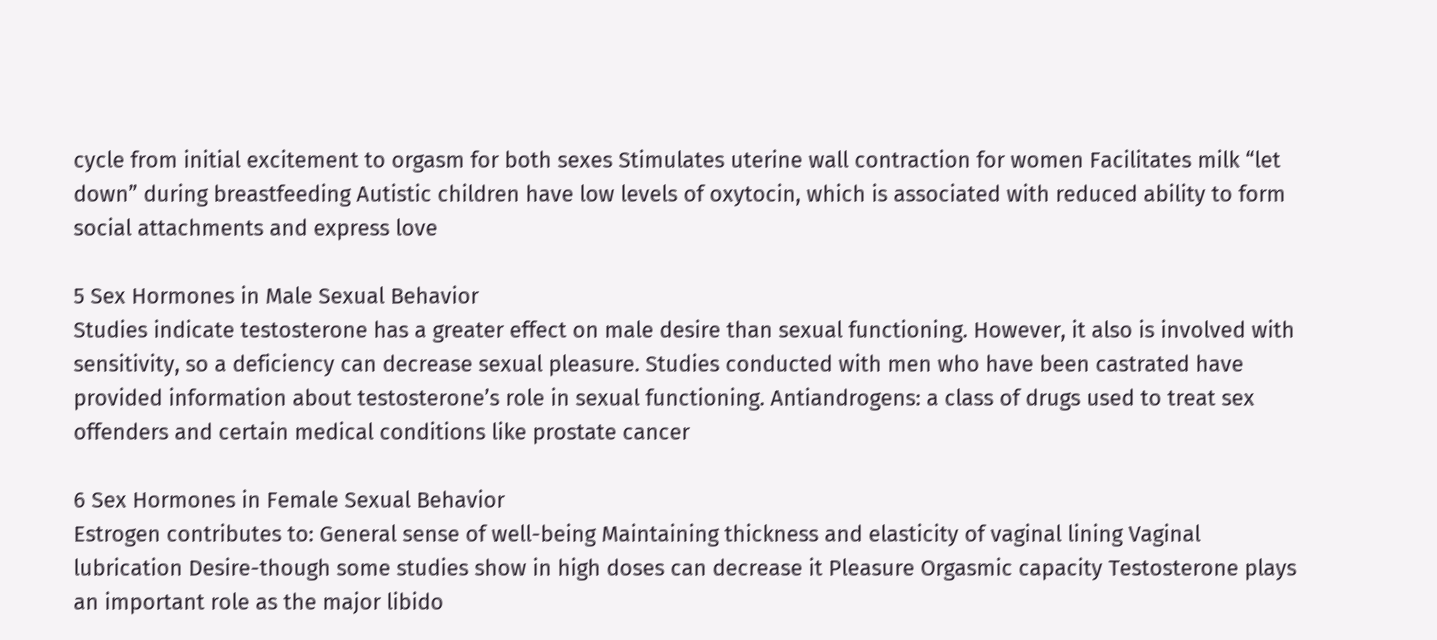cycle from initial excitement to orgasm for both sexes Stimulates uterine wall contraction for women Facilitates milk “let down” during breastfeeding Autistic children have low levels of oxytocin, which is associated with reduced ability to form social attachments and express love

5 Sex Hormones in Male Sexual Behavior
Studies indicate testosterone has a greater effect on male desire than sexual functioning. However, it also is involved with sensitivity, so a deficiency can decrease sexual pleasure. Studies conducted with men who have been castrated have provided information about testosterone’s role in sexual functioning. Antiandrogens: a class of drugs used to treat sex offenders and certain medical conditions like prostate cancer

6 Sex Hormones in Female Sexual Behavior
Estrogen contributes to: General sense of well-being Maintaining thickness and elasticity of vaginal lining Vaginal lubrication Desire-though some studies show in high doses can decrease it Pleasure Orgasmic capacity Testosterone plays an important role as the major libido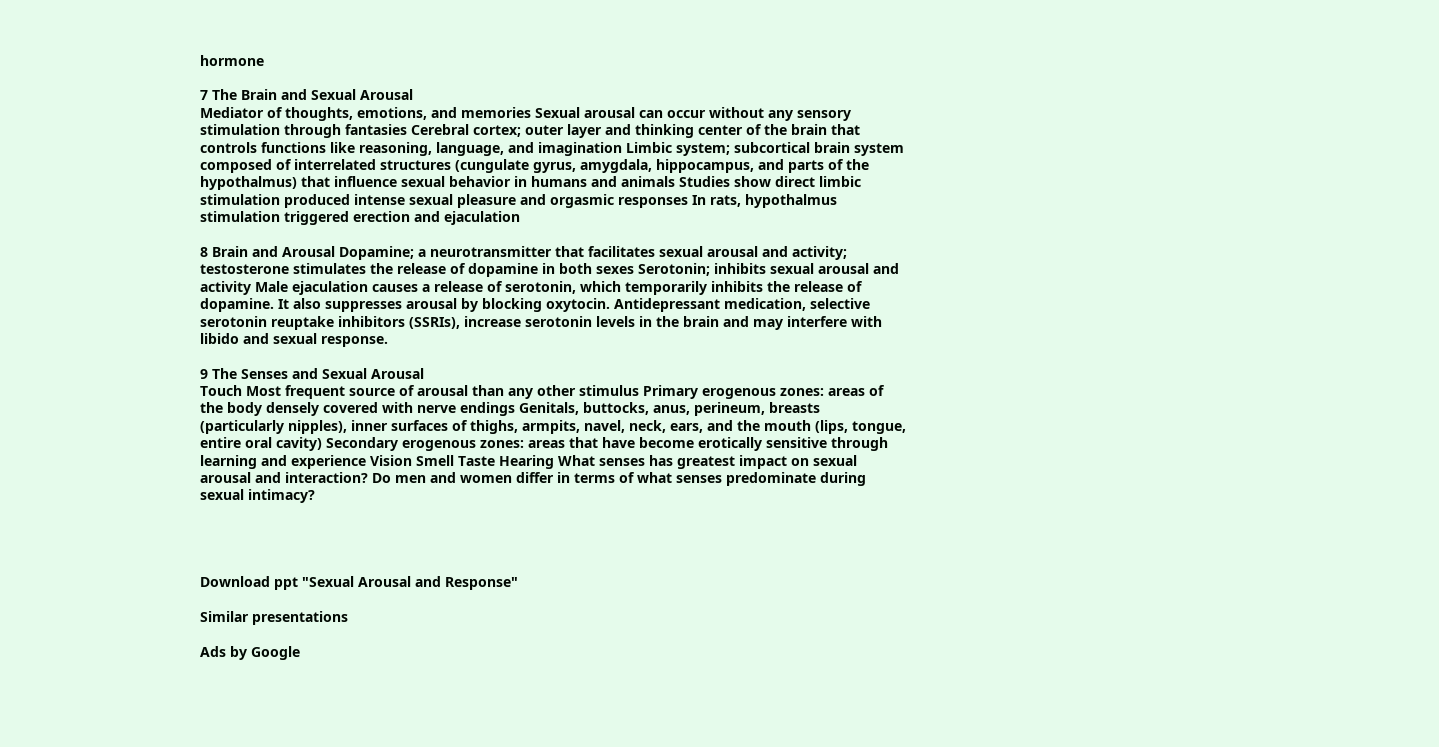hormone

7 The Brain and Sexual Arousal
Mediator of thoughts, emotions, and memories Sexual arousal can occur without any sensory stimulation through fantasies Cerebral cortex; outer layer and thinking center of the brain that controls functions like reasoning, language, and imagination Limbic system; subcortical brain system composed of interrelated structures (cungulate gyrus, amygdala, hippocampus, and parts of the hypothalmus) that influence sexual behavior in humans and animals Studies show direct limbic stimulation produced intense sexual pleasure and orgasmic responses In rats, hypothalmus stimulation triggered erection and ejaculation

8 Brain and Arousal Dopamine; a neurotransmitter that facilitates sexual arousal and activity; testosterone stimulates the release of dopamine in both sexes Serotonin; inhibits sexual arousal and activity Male ejaculation causes a release of serotonin, which temporarily inhibits the release of dopamine. It also suppresses arousal by blocking oxytocin. Antidepressant medication, selective serotonin reuptake inhibitors (SSRIs), increase serotonin levels in the brain and may interfere with libido and sexual response.

9 The Senses and Sexual Arousal
Touch Most frequent source of arousal than any other stimulus Primary erogenous zones: areas of the body densely covered with nerve endings Genitals, buttocks, anus, perineum, breasts (particularly nipples), inner surfaces of thighs, armpits, navel, neck, ears, and the mouth (lips, tongue, entire oral cavity) Secondary erogenous zones: areas that have become erotically sensitive through learning and experience Vision Smell Taste Hearing What senses has greatest impact on sexual arousal and interaction? Do men and women differ in terms of what senses predominate during sexual intimacy?




Download ppt "Sexual Arousal and Response"

Similar presentations

Ads by Google